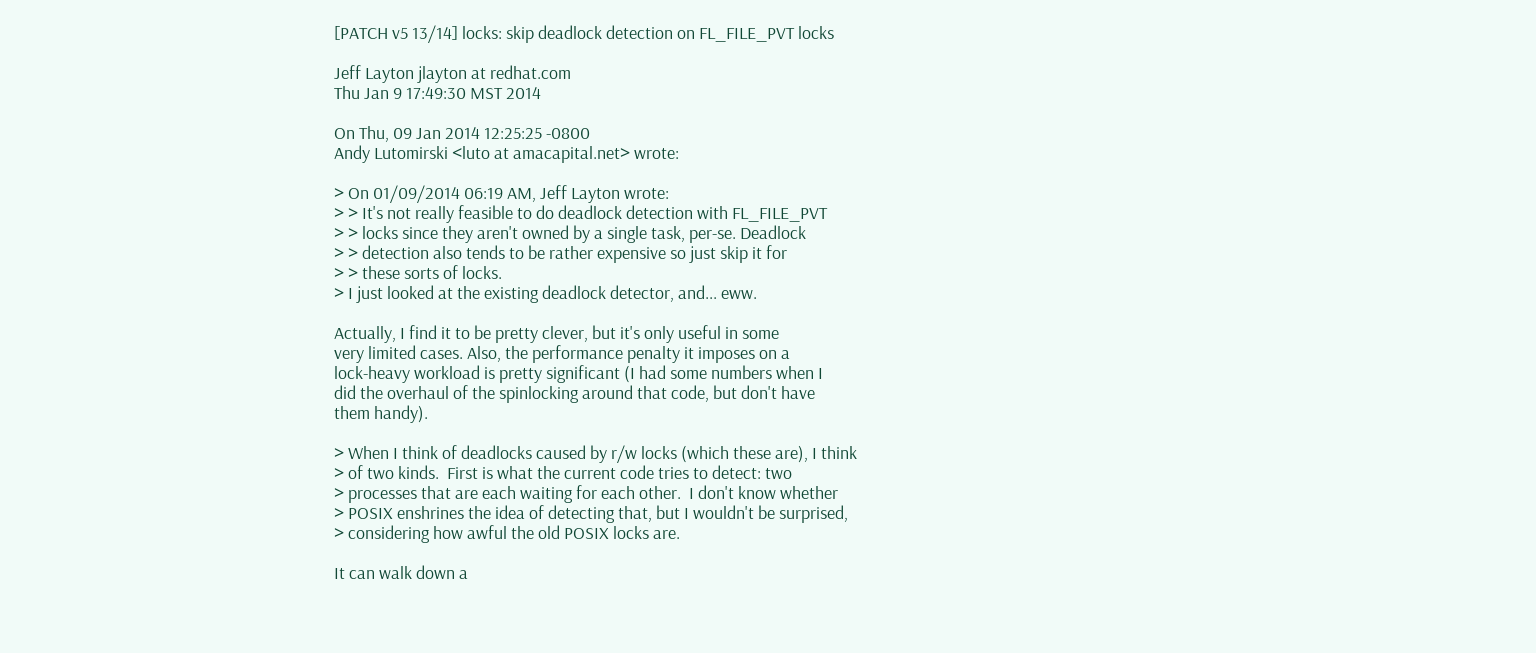[PATCH v5 13/14] locks: skip deadlock detection on FL_FILE_PVT locks

Jeff Layton jlayton at redhat.com
Thu Jan 9 17:49:30 MST 2014

On Thu, 09 Jan 2014 12:25:25 -0800
Andy Lutomirski <luto at amacapital.net> wrote:

> On 01/09/2014 06:19 AM, Jeff Layton wrote:
> > It's not really feasible to do deadlock detection with FL_FILE_PVT
> > locks since they aren't owned by a single task, per-se. Deadlock
> > detection also tends to be rather expensive so just skip it for
> > these sorts of locks.
> I just looked at the existing deadlock detector, and... eww.

Actually, I find it to be pretty clever, but it's only useful in some
very limited cases. Also, the performance penalty it imposes on a
lock-heavy workload is pretty significant (I had some numbers when I
did the overhaul of the spinlocking around that code, but don't have
them handy).

> When I think of deadlocks caused by r/w locks (which these are), I think
> of two kinds.  First is what the current code tries to detect: two
> processes that are each waiting for each other.  I don't know whether
> POSIX enshrines the idea of detecting that, but I wouldn't be surprised,
> considering how awful the old POSIX locks are.

It can walk down a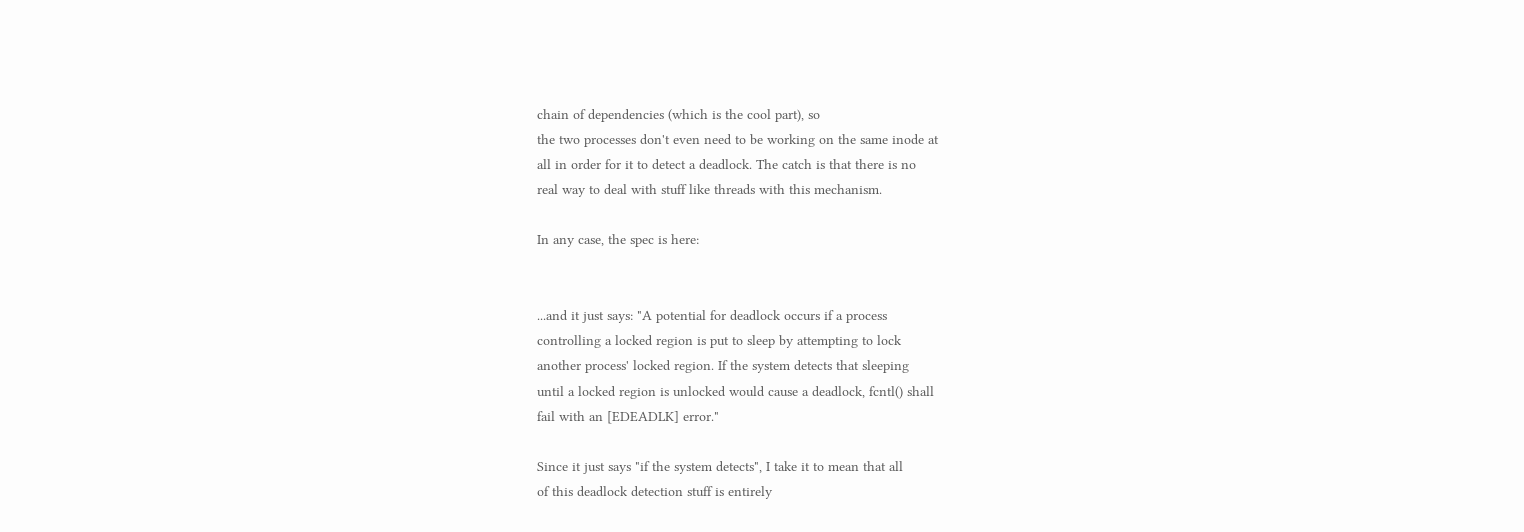chain of dependencies (which is the cool part), so
the two processes don't even need to be working on the same inode at
all in order for it to detect a deadlock. The catch is that there is no
real way to deal with stuff like threads with this mechanism.

In any case, the spec is here:


...and it just says: "A potential for deadlock occurs if a process
controlling a locked region is put to sleep by attempting to lock
another process' locked region. If the system detects that sleeping
until a locked region is unlocked would cause a deadlock, fcntl() shall
fail with an [EDEADLK] error."

Since it just says "if the system detects", I take it to mean that all
of this deadlock detection stuff is entirely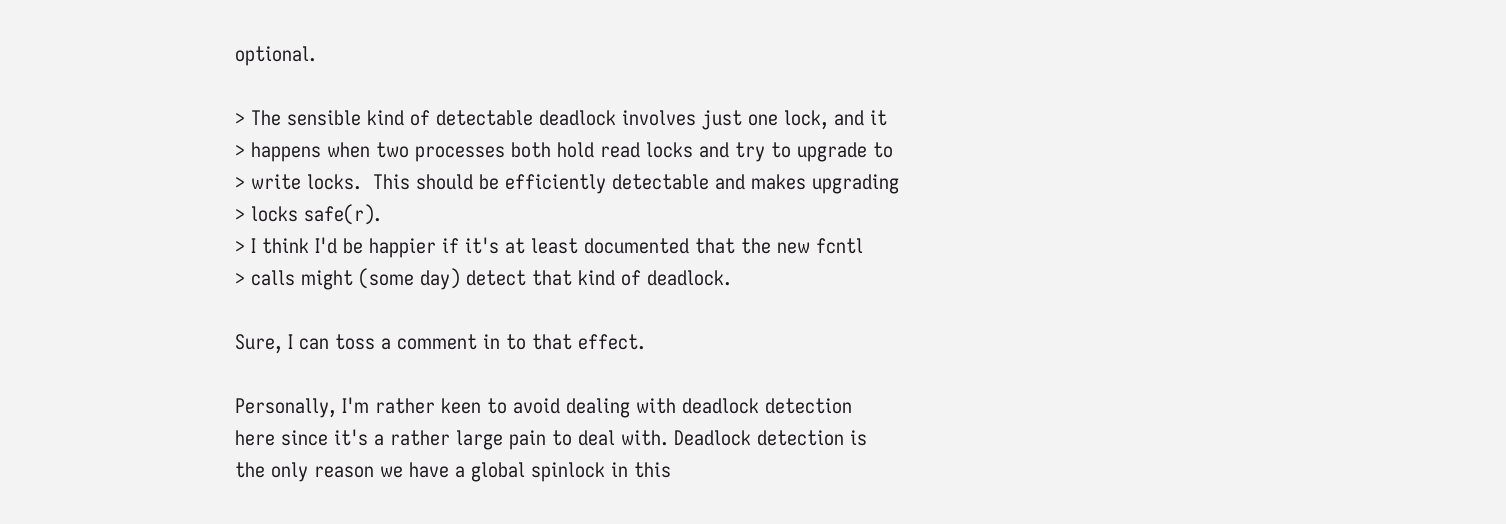optional.

> The sensible kind of detectable deadlock involves just one lock, and it
> happens when two processes both hold read locks and try to upgrade to
> write locks.  This should be efficiently detectable and makes upgrading
> locks safe(r).
> I think I'd be happier if it's at least documented that the new fcntl
> calls might (some day) detect that kind of deadlock.

Sure, I can toss a comment in to that effect.

Personally, I'm rather keen to avoid dealing with deadlock detection
here since it's a rather large pain to deal with. Deadlock detection is
the only reason we have a global spinlock in this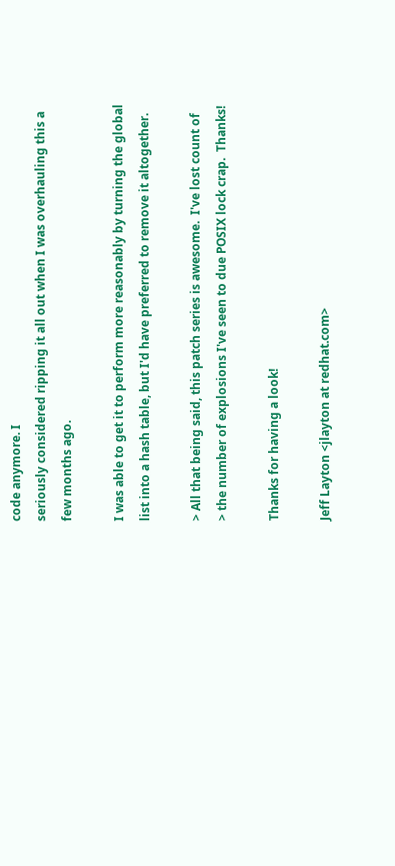code anymore. I
seriously considered ripping it all out when I was overhauling this a
few months ago.

I was able to get it to perform more reasonably by turning the global
list into a hash table, but I'd have preferred to remove it altogether.

> All that being said, this patch series is awesome.  I've lost count of
> the number of explosions I've seen to due POSIX lock crap.  Thanks!

Thanks for having a look!

Jeff Layton <jlayton at redhat.com>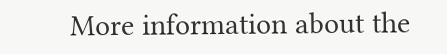More information about the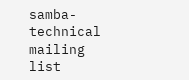samba-technical mailing list